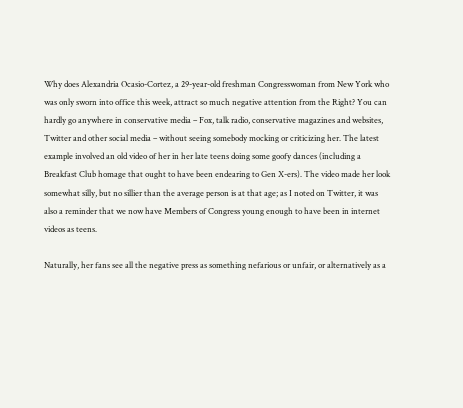Why does Alexandria Ocasio-Cortez, a 29-year-old freshman Congresswoman from New York who was only sworn into office this week, attract so much negative attention from the Right? You can hardly go anywhere in conservative media – Fox, talk radio, conservative magazines and websites, Twitter and other social media – without seeing somebody mocking or criticizing her. The latest example involved an old video of her in her late teens doing some goofy dances (including a Breakfast Club homage that ought to have been endearing to Gen X-ers). The video made her look somewhat silly, but no sillier than the average person is at that age; as I noted on Twitter, it was also a reminder that we now have Members of Congress young enough to have been in internet videos as teens.

Naturally, her fans see all the negative press as something nefarious or unfair, or alternatively as a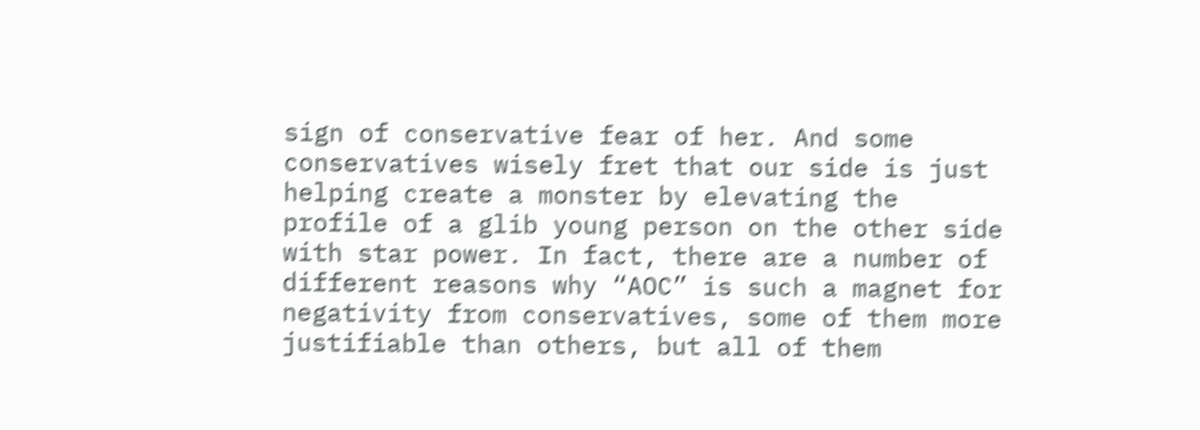sign of conservative fear of her. And some conservatives wisely fret that our side is just helping create a monster by elevating the profile of a glib young person on the other side with star power. In fact, there are a number of different reasons why “AOC” is such a magnet for negativity from conservatives, some of them more justifiable than others, but all of them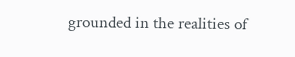grounded in the realities of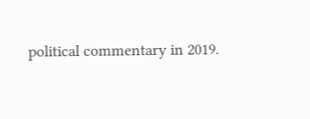political commentary in 2019.